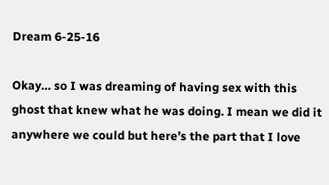Dream 6-25-16

Okay… so I was dreaming of having sex with this ghost that knew what he was doing. I mean we did it anywhere we could but here’s the part that I love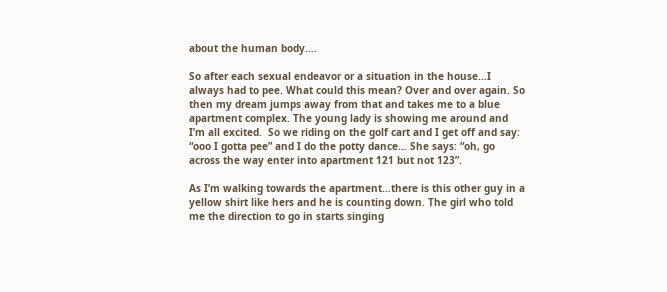about the human body….

So after each sexual endeavor or a situation in the house…I always had to pee. What could this mean? Over and over again. So then my dream jumps away from that and takes me to a blue apartment complex. The young lady is showing me around and I’m all excited.  So we riding on the golf cart and I get off and say: “ooo I gotta pee” and I do the potty dance… She says: “oh, go across the way enter into apartment 121 but not 123”.

As I’m walking towards the apartment…there is this other guy in a yellow shirt like hers and he is counting down. The girl who told me the direction to go in starts singing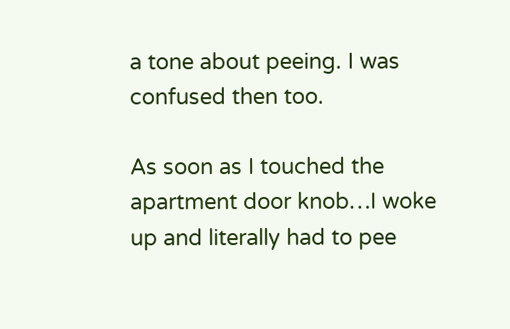a tone about peeing. I was confused then too.

As soon as I touched the apartment door knob…I woke up and literally had to pee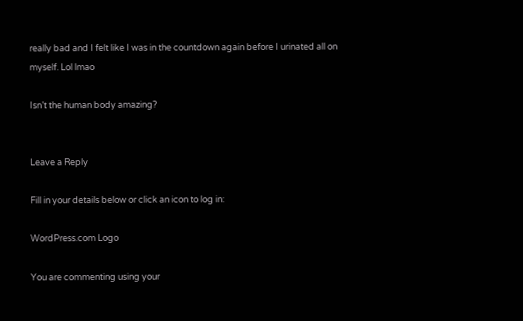really bad and I felt like I was in the countdown again before I urinated all on myself. Lol lmao

Isn’t the human body amazing?


Leave a Reply

Fill in your details below or click an icon to log in:

WordPress.com Logo

You are commenting using your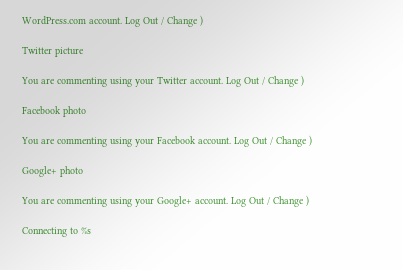WordPress.com account. Log Out / Change )

Twitter picture

You are commenting using your Twitter account. Log Out / Change )

Facebook photo

You are commenting using your Facebook account. Log Out / Change )

Google+ photo

You are commenting using your Google+ account. Log Out / Change )

Connecting to %s